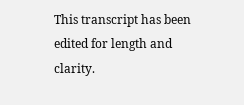This transcript has been edited for length and clarity.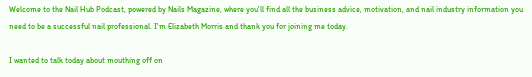Welcome to the Nail Hub Podcast, powered by Nails Magazine, where you'll find all the business advice, motivation, and nail industry information you need to be a successful nail professional. I'm Elizabeth Morris and thank you for joining me today.

I wanted to talk today about mouthing off on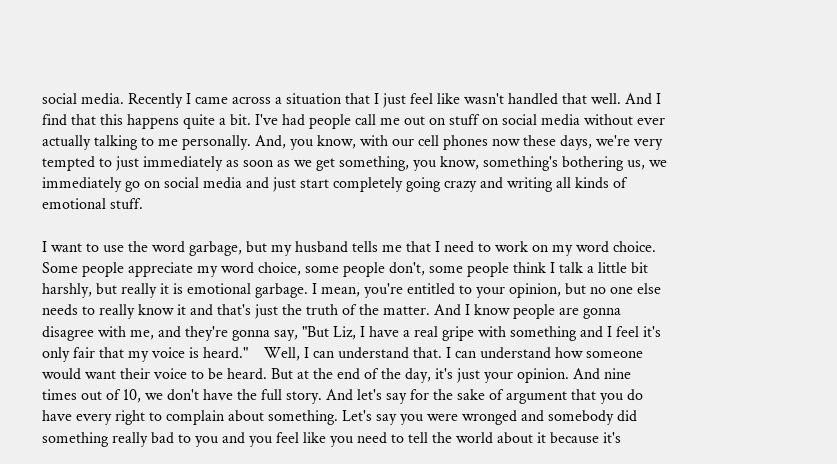social media. Recently I came across a situation that I just feel like wasn't handled that well. And I find that this happens quite a bit. I've had people call me out on stuff on social media without ever actually talking to me personally. And, you know, with our cell phones now these days, we're very tempted to just immediately as soon as we get something, you know, something's bothering us, we immediately go on social media and just start completely going crazy and writing all kinds of emotional stuff.

I want to use the word garbage, but my husband tells me that I need to work on my word choice. Some people appreciate my word choice, some people don't, some people think I talk a little bit harshly, but really it is emotional garbage. I mean, you're entitled to your opinion, but no one else needs to really know it and that's just the truth of the matter. And I know people are gonna disagree with me, and they're gonna say, "But Liz, I have a real gripe with something and I feel it's only fair that my voice is heard."    Well, I can understand that. I can understand how someone would want their voice to be heard. But at the end of the day, it's just your opinion. And nine times out of 10, we don't have the full story. And let's say for the sake of argument that you do have every right to complain about something. Let's say you were wronged and somebody did something really bad to you and you feel like you need to tell the world about it because it's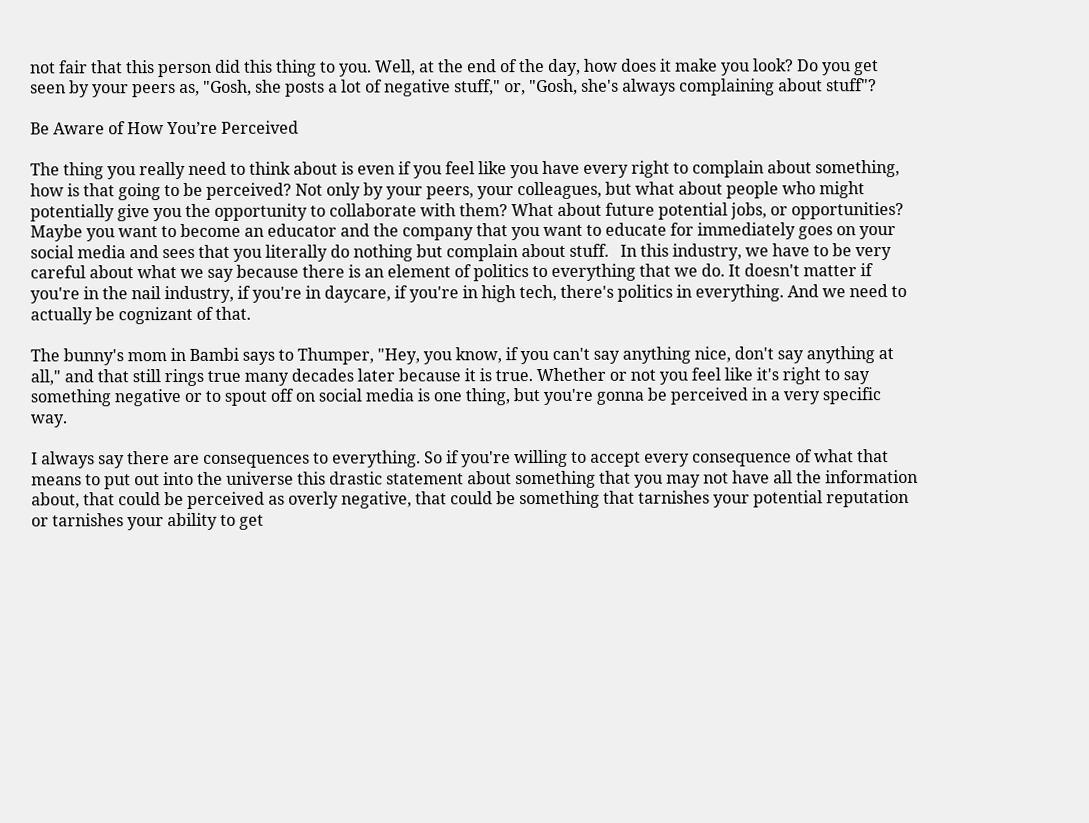not fair that this person did this thing to you. Well, at the end of the day, how does it make you look? Do you get seen by your peers as, "Gosh, she posts a lot of negative stuff," or, "Gosh, she's always complaining about stuff"?

Be Aware of How You’re Perceived

The thing you really need to think about is even if you feel like you have every right to complain about something, how is that going to be perceived? Not only by your peers, your colleagues, but what about people who might potentially give you the opportunity to collaborate with them? What about future potential jobs, or opportunities? Maybe you want to become an educator and the company that you want to educate for immediately goes on your social media and sees that you literally do nothing but complain about stuff.   In this industry, we have to be very careful about what we say because there is an element of politics to everything that we do. It doesn't matter if you're in the nail industry, if you're in daycare, if you're in high tech, there's politics in everything. And we need to actually be cognizant of that.

The bunny's mom in Bambi says to Thumper, "Hey, you know, if you can't say anything nice, don't say anything at all," and that still rings true many decades later because it is true. Whether or not you feel like it's right to say something negative or to spout off on social media is one thing, but you're gonna be perceived in a very specific way.

I always say there are consequences to everything. So if you're willing to accept every consequence of what that means to put out into the universe this drastic statement about something that you may not have all the information about, that could be perceived as overly negative, that could be something that tarnishes your potential reputation or tarnishes your ability to get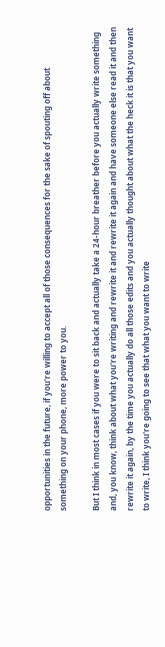opportunities in the future, if you're willing to accept all of those consequences for the sake of spouting off about something on your phone, more power to you.

But I think in most cases if you were to sit back and actually take a 24-hour breather before you actually write something and, you know, think about what you're writing and rewrite it and rewrite it again and have someone else read it and then rewrite it again, by the time you actually do all those edits and you actually thought about what the heck it is that you want to write, I think you're going to see that what you want to write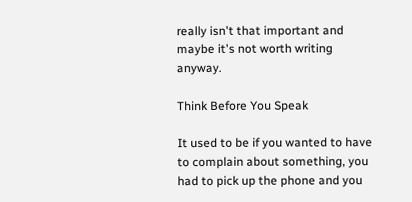really isn't that important and maybe it's not worth writing anyway.

Think Before You Speak

It used to be if you wanted to have to complain about something, you had to pick up the phone and you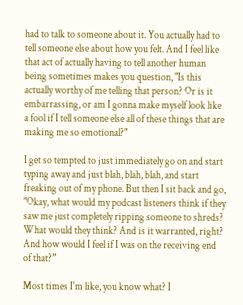had to talk to someone about it. You actually had to tell someone else about how you felt. And I feel like that act of actually having to tell another human being sometimes makes you question, "Is this actually worthy of me telling that person? Or is it embarrassing, or am I gonna make myself look like a fool if I tell someone else all of these things that are making me so emotional?"

I get so tempted to just immediately go on and start typing away and just blah, blah, blah, and start freaking out of my phone. But then I sit back and go, "Okay, what would my podcast listeners think if they saw me just completely ripping someone to shreds? What would they think? And is it warranted, right? And how would I feel if I was on the receiving end of that?”

Most times I'm like, you know what? I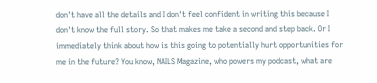don't have all the details and I don't feel confident in writing this because I don't know the full story. So that makes me take a second and step back. Or I immediately think about how is this going to potentially hurt opportunities for me in the future? You know, NAILS Magazine, who powers my podcast, what are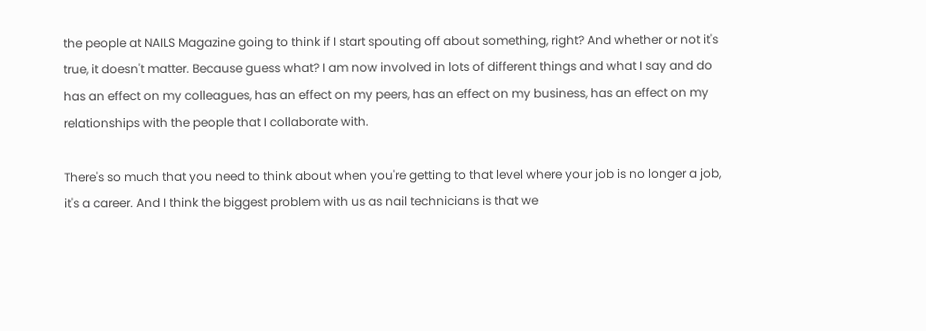the people at NAILS Magazine going to think if I start spouting off about something, right? And whether or not it's true, it doesn't matter. Because guess what? I am now involved in lots of different things and what I say and do has an effect on my colleagues, has an effect on my peers, has an effect on my business, has an effect on my relationships with the people that I collaborate with.

There's so much that you need to think about when you're getting to that level where your job is no longer a job, it's a career. And I think the biggest problem with us as nail technicians is that we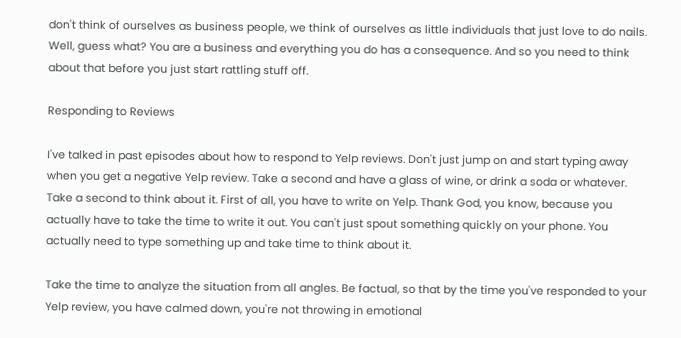don't think of ourselves as business people, we think of ourselves as little individuals that just love to do nails. Well, guess what? You are a business and everything you do has a consequence. And so you need to think about that before you just start rattling stuff off.

Responding to Reviews

I've talked in past episodes about how to respond to Yelp reviews. Don't just jump on and start typing away when you get a negative Yelp review. Take a second and have a glass of wine, or drink a soda or whatever. Take a second to think about it. First of all, you have to write on Yelp. Thank God, you know, because you actually have to take the time to write it out. You can't just spout something quickly on your phone. You actually need to type something up and take time to think about it.

Take the time to analyze the situation from all angles. Be factual, so that by the time you've responded to your Yelp review, you have calmed down, you're not throwing in emotional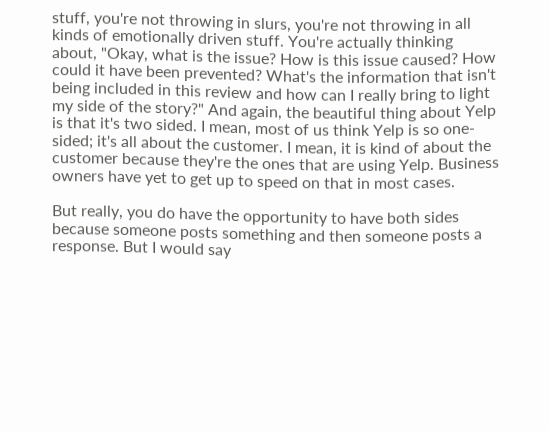stuff, you're not throwing in slurs, you're not throwing in all kinds of emotionally driven stuff. You're actually thinking about, "Okay, what is the issue? How is this issue caused? How could it have been prevented? What's the information that isn't being included in this review and how can I really bring to light my side of the story?" And again, the beautiful thing about Yelp is that it's two sided. I mean, most of us think Yelp is so one-sided; it's all about the customer. I mean, it is kind of about the customer because they're the ones that are using Yelp. Business owners have yet to get up to speed on that in most cases.

But really, you do have the opportunity to have both sides because someone posts something and then someone posts a response. But I would say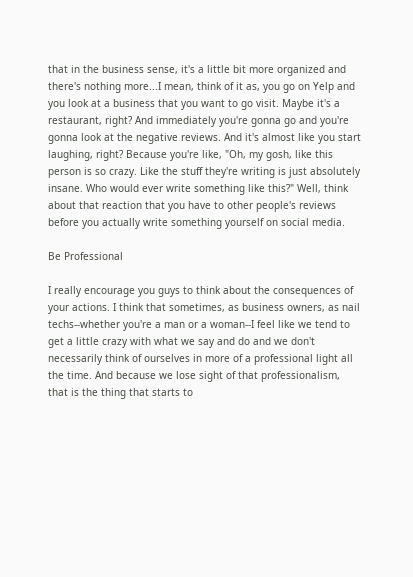that in the business sense, it's a little bit more organized and there's nothing more...I mean, think of it as, you go on Yelp and you look at a business that you want to go visit. Maybe it's a restaurant, right? And immediately you're gonna go and you're gonna look at the negative reviews. And it's almost like you start laughing, right? Because you're like, "Oh, my gosh, like this person is so crazy. Like the stuff they're writing is just absolutely insane. Who would ever write something like this?" Well, think about that reaction that you have to other people's reviews before you actually write something yourself on social media.

Be Professional

I really encourage you guys to think about the consequences of your actions. I think that sometimes, as business owners, as nail techs--whether you're a man or a woman--I feel like we tend to get a little crazy with what we say and do and we don't necessarily think of ourselves in more of a professional light all the time. And because we lose sight of that professionalism, that is the thing that starts to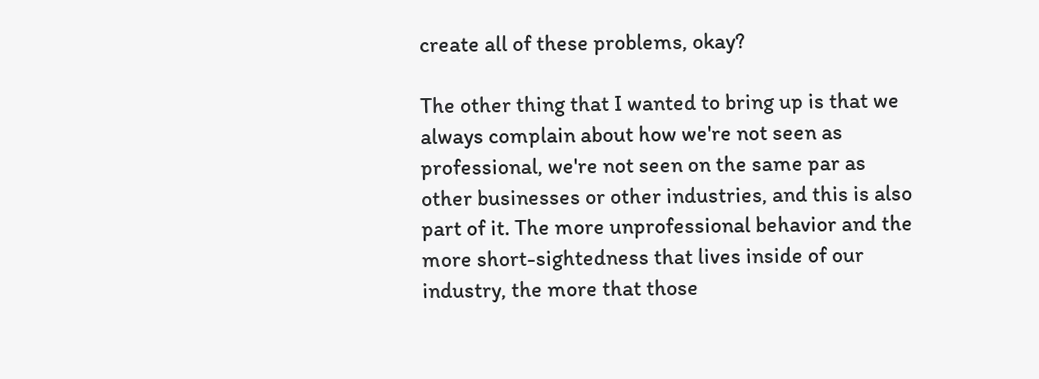create all of these problems, okay?

The other thing that I wanted to bring up is that we always complain about how we're not seen as professional, we're not seen on the same par as other businesses or other industries, and this is also part of it. The more unprofessional behavior and the more short-sightedness that lives inside of our industry, the more that those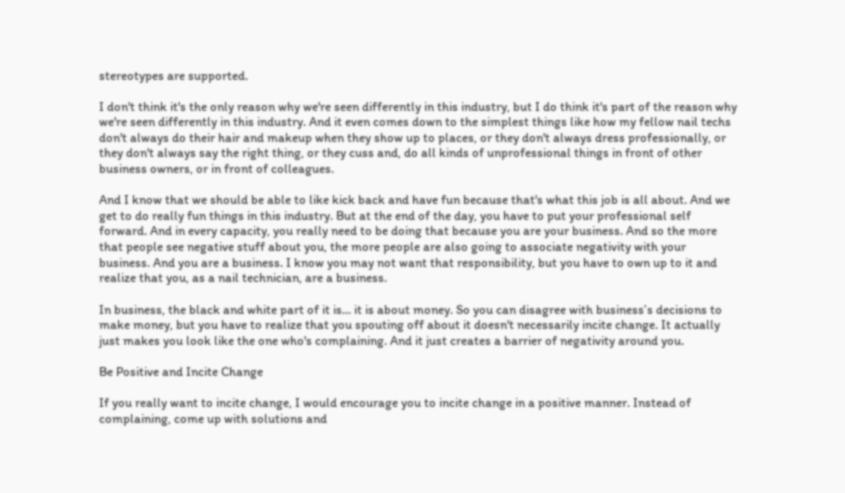stereotypes are supported.

I don't think it's the only reason why we're seen differently in this industry, but I do think it's part of the reason why we're seen differently in this industry. And it even comes down to the simplest things like how my fellow nail techs don't always do their hair and makeup when they show up to places, or they don't always dress professionally, or they don't always say the right thing, or they cuss and, do all kinds of unprofessional things in front of other business owners, or in front of colleagues.

And I know that we should be able to like kick back and have fun because that's what this job is all about. And we get to do really fun things in this industry. But at the end of the day, you have to put your professional self forward. And in every capacity, you really need to be doing that because you are your business. And so the more that people see negative stuff about you, the more people are also going to associate negativity with your business. And you are a business. I know you may not want that responsibility, but you have to own up to it and realize that you, as a nail technician, are a business.

In business, the black and white part of it is... it is about money. So you can disagree with business’s decisions to make money, but you have to realize that you spouting off about it doesn't necessarily incite change. It actually just makes you look like the one who's complaining. And it just creates a barrier of negativity around you.

Be Positive and Incite Change

If you really want to incite change, I would encourage you to incite change in a positive manner. Instead of complaining, come up with solutions and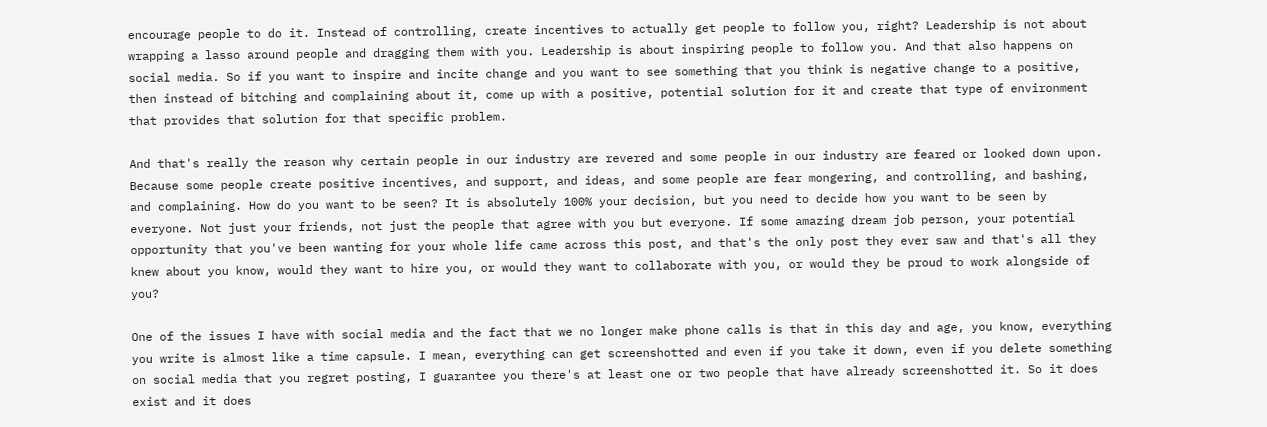encourage people to do it. Instead of controlling, create incentives to actually get people to follow you, right? Leadership is not about wrapping a lasso around people and dragging them with you. Leadership is about inspiring people to follow you. And that also happens on social media. So if you want to inspire and incite change and you want to see something that you think is negative change to a positive, then instead of bitching and complaining about it, come up with a positive, potential solution for it and create that type of environment that provides that solution for that specific problem.

And that's really the reason why certain people in our industry are revered and some people in our industry are feared or looked down upon. Because some people create positive incentives, and support, and ideas, and some people are fear mongering, and controlling, and bashing, and complaining. How do you want to be seen? It is absolutely 100% your decision, but you need to decide how you want to be seen by everyone. Not just your friends, not just the people that agree with you but everyone. If some amazing dream job person, your potential opportunity that you've been wanting for your whole life came across this post, and that's the only post they ever saw and that's all they knew about you know, would they want to hire you, or would they want to collaborate with you, or would they be proud to work alongside of you?

One of the issues I have with social media and the fact that we no longer make phone calls is that in this day and age, you know, everything you write is almost like a time capsule. I mean, everything can get screenshotted and even if you take it down, even if you delete something on social media that you regret posting, I guarantee you there's at least one or two people that have already screenshotted it. So it does exist and it does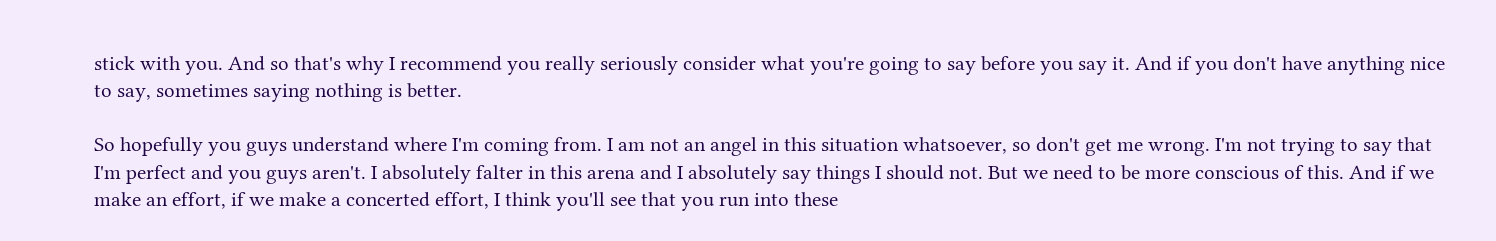stick with you. And so that's why I recommend you really seriously consider what you're going to say before you say it. And if you don't have anything nice to say, sometimes saying nothing is better.

So hopefully you guys understand where I'm coming from. I am not an angel in this situation whatsoever, so don't get me wrong. I'm not trying to say that I'm perfect and you guys aren't. I absolutely falter in this arena and I absolutely say things I should not. But we need to be more conscious of this. And if we make an effort, if we make a concerted effort, I think you'll see that you run into these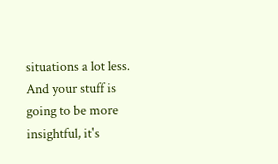situations a lot less. And your stuff is going to be more insightful, it's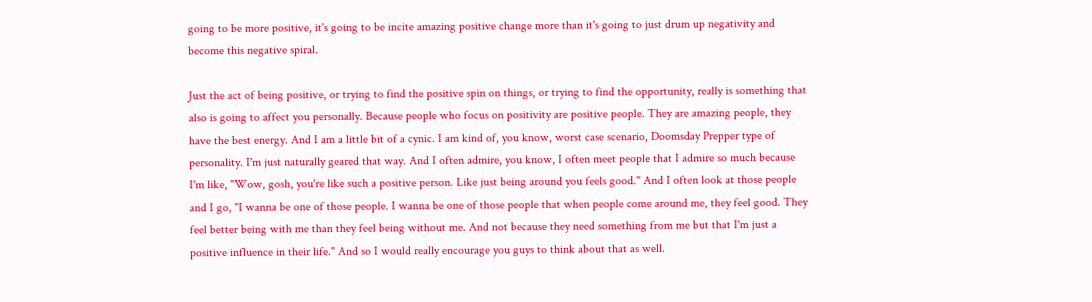going to be more positive, it's going to be incite amazing positive change more than it's going to just drum up negativity and become this negative spiral.

Just the act of being positive, or trying to find the positive spin on things, or trying to find the opportunity, really is something that also is going to affect you personally. Because people who focus on positivity are positive people. They are amazing people, they have the best energy. And I am a little bit of a cynic. I am kind of, you know, worst case scenario, Doomsday Prepper type of personality. I'm just naturally geared that way. And I often admire, you know, I often meet people that I admire so much because I'm like, "Wow, gosh, you're like such a positive person. Like just being around you feels good." And I often look at those people and I go, "I wanna be one of those people. I wanna be one of those people that when people come around me, they feel good. They feel better being with me than they feel being without me. And not because they need something from me but that I'm just a positive influence in their life." And so I would really encourage you guys to think about that as well.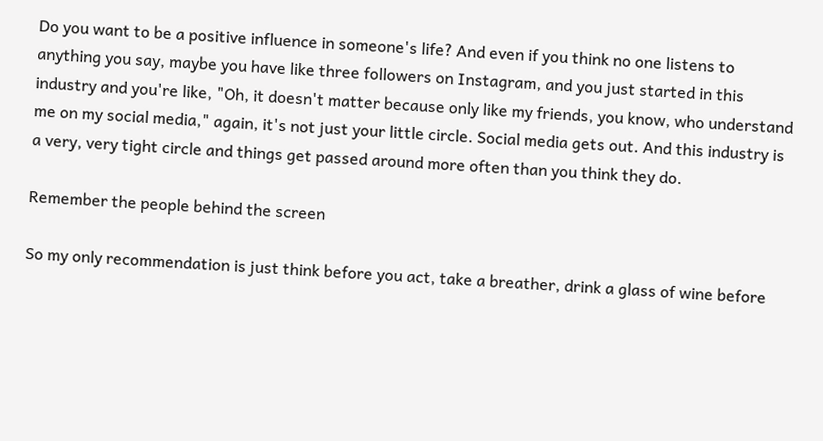Do you want to be a positive influence in someone's life? And even if you think no one listens to anything you say, maybe you have like three followers on Instagram, and you just started in this industry and you're like, "Oh, it doesn't matter because only like my friends, you know, who understand me on my social media," again, it's not just your little circle. Social media gets out. And this industry is a very, very tight circle and things get passed around more often than you think they do.

Remember the people behind the screen

So my only recommendation is just think before you act, take a breather, drink a glass of wine before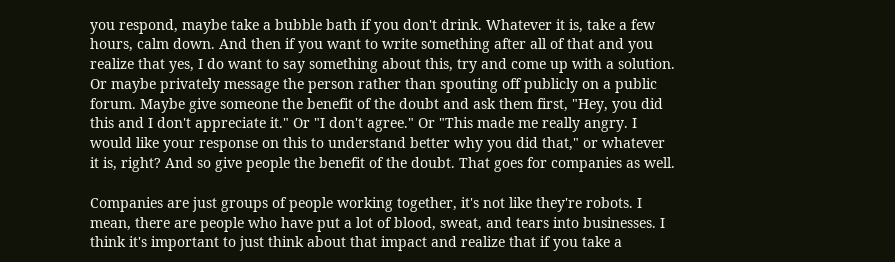you respond, maybe take a bubble bath if you don't drink. Whatever it is, take a few hours, calm down. And then if you want to write something after all of that and you realize that yes, I do want to say something about this, try and come up with a solution. Or maybe privately message the person rather than spouting off publicly on a public forum. Maybe give someone the benefit of the doubt and ask them first, "Hey, you did this and I don't appreciate it." Or "I don't agree." Or "This made me really angry. I would like your response on this to understand better why you did that," or whatever it is, right? And so give people the benefit of the doubt. That goes for companies as well.

Companies are just groups of people working together, it's not like they're robots. I mean, there are people who have put a lot of blood, sweat, and tears into businesses. I think it's important to just think about that impact and realize that if you take a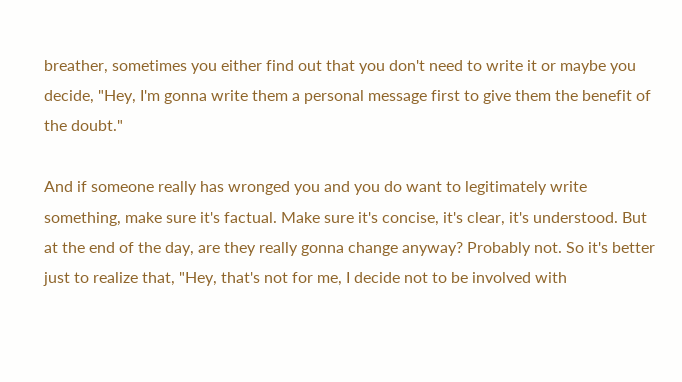breather, sometimes you either find out that you don't need to write it or maybe you decide, "Hey, I'm gonna write them a personal message first to give them the benefit of the doubt."

And if someone really has wronged you and you do want to legitimately write something, make sure it's factual. Make sure it's concise, it's clear, it's understood. But at the end of the day, are they really gonna change anyway? Probably not. So it's better just to realize that, "Hey, that's not for me, I decide not to be involved with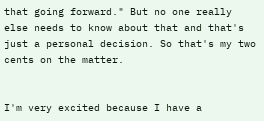that going forward." But no one really else needs to know about that and that's just a personal decision. So that's my two cents on the matter.


I'm very excited because I have a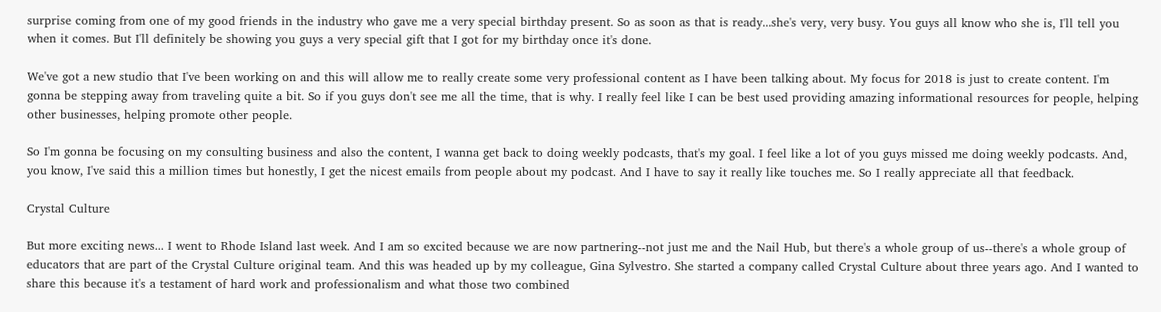surprise coming from one of my good friends in the industry who gave me a very special birthday present. So as soon as that is ready...she's very, very busy. You guys all know who she is, I'll tell you when it comes. But I'll definitely be showing you guys a very special gift that I got for my birthday once it's done.

We've got a new studio that I've been working on and this will allow me to really create some very professional content as I have been talking about. My focus for 2018 is just to create content. I'm gonna be stepping away from traveling quite a bit. So if you guys don't see me all the time, that is why. I really feel like I can be best used providing amazing informational resources for people, helping other businesses, helping promote other people.

So I'm gonna be focusing on my consulting business and also the content, I wanna get back to doing weekly podcasts, that's my goal. I feel like a lot of you guys missed me doing weekly podcasts. And, you know, I've said this a million times but honestly, I get the nicest emails from people about my podcast. And I have to say it really like touches me. So I really appreciate all that feedback.

Crystal Culture

But more exciting news... I went to Rhode Island last week. And I am so excited because we are now partnering--not just me and the Nail Hub, but there's a whole group of us--there's a whole group of educators that are part of the Crystal Culture original team. And this was headed up by my colleague, Gina Sylvestro. She started a company called Crystal Culture about three years ago. And I wanted to share this because it's a testament of hard work and professionalism and what those two combined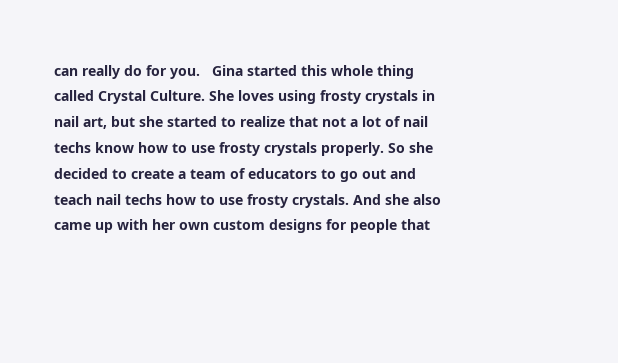can really do for you.   Gina started this whole thing called Crystal Culture. She loves using frosty crystals in nail art, but she started to realize that not a lot of nail techs know how to use frosty crystals properly. So she decided to create a team of educators to go out and teach nail techs how to use frosty crystals. And she also came up with her own custom designs for people that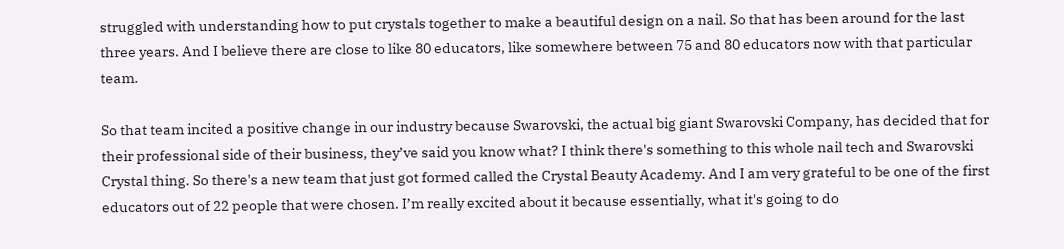struggled with understanding how to put crystals together to make a beautiful design on a nail. So that has been around for the last three years. And I believe there are close to like 80 educators, like somewhere between 75 and 80 educators now with that particular team.

So that team incited a positive change in our industry because Swarovski, the actual big giant Swarovski Company, has decided that for their professional side of their business, they’ve said you know what? I think there's something to this whole nail tech and Swarovski Crystal thing. So there's a new team that just got formed called the Crystal Beauty Academy. And I am very grateful to be one of the first educators out of 22 people that were chosen. I’m really excited about it because essentially, what it's going to do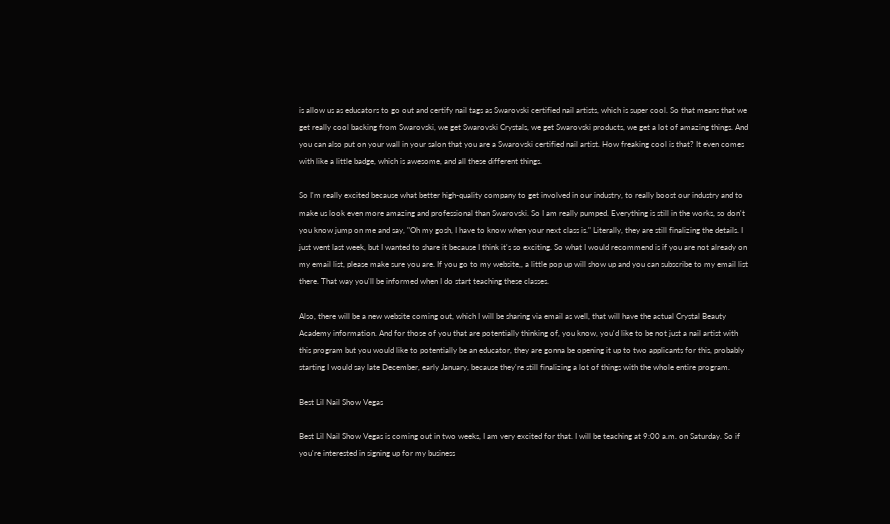is allow us as educators to go out and certify nail tags as Swarovski certified nail artists, which is super cool. So that means that we get really cool backing from Swarovski, we get Swarovski Crystals, we get Swarovski products, we get a lot of amazing things. And you can also put on your wall in your salon that you are a Swarovski certified nail artist. How freaking cool is that? It even comes with like a little badge, which is awesome, and all these different things.

So I'm really excited because what better high-quality company to get involved in our industry, to really boost our industry and to make us look even more amazing and professional than Swarovski. So I am really pumped. Everything is still in the works, so don't you know jump on me and say, "Oh my gosh, I have to know when your next class is." Literally, they are still finalizing the details. I just went last week, but I wanted to share it because I think it's so exciting. So what I would recommend is if you are not already on my email list, please make sure you are. If you go to my website,, a little pop up will show up and you can subscribe to my email list there. That way you'll be informed when I do start teaching these classes.

Also, there will be a new website coming out, which I will be sharing via email as well, that will have the actual Crystal Beauty Academy information. And for those of you that are potentially thinking of, you know, you'd like to be not just a nail artist with this program but you would like to potentially be an educator, they are gonna be opening it up to two applicants for this, probably starting I would say late December, early January, because they're still finalizing a lot of things with the whole entire program.

Best Lil Nail Show Vegas

Best Lil Nail Show Vegas is coming out in two weeks, I am very excited for that. I will be teaching at 9:00 a.m. on Saturday. So if you're interested in signing up for my business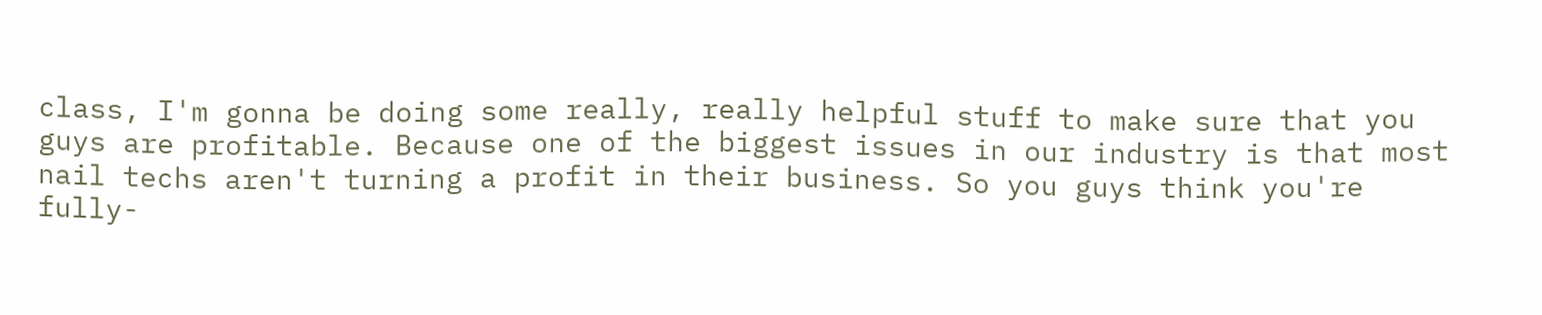class, I'm gonna be doing some really, really helpful stuff to make sure that you guys are profitable. Because one of the biggest issues in our industry is that most nail techs aren't turning a profit in their business. So you guys think you're fully-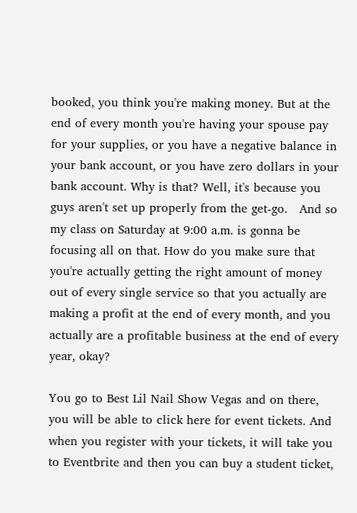booked, you think you're making money. But at the end of every month you're having your spouse pay for your supplies, or you have a negative balance in your bank account, or you have zero dollars in your bank account. Why is that? Well, it's because you guys aren't set up properly from the get-go.   And so my class on Saturday at 9:00 a.m. is gonna be focusing all on that. How do you make sure that you're actually getting the right amount of money out of every single service so that you actually are making a profit at the end of every month, and you actually are a profitable business at the end of every year, okay?

You go to Best Lil Nail Show Vegas and on there, you will be able to click here for event tickets. And when you register with your tickets, it will take you to Eventbrite and then you can buy a student ticket,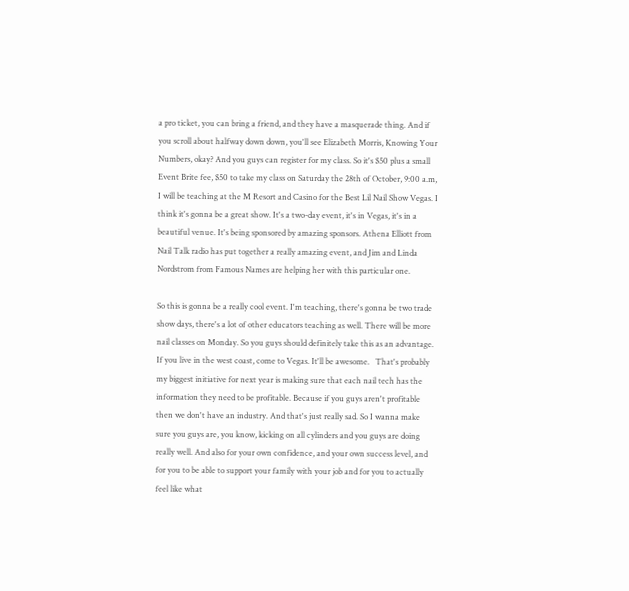a pro ticket, you can bring a friend, and they have a masquerade thing. And if you scroll about halfway down down, you'll see Elizabeth Morris, Knowing Your Numbers, okay? And you guys can register for my class. So it's $50 plus a small Event Brite fee, $50 to take my class on Saturday the 28th of October, 9:00 a.m, I will be teaching at the M Resort and Casino for the Best Lil Nail Show Vegas. I think it's gonna be a great show. It's a two-day event, it's in Vegas, it's in a beautiful venue. It's being sponsored by amazing sponsors. Athena Elliott from Nail Talk radio has put together a really amazing event, and Jim and Linda Nordstrom from Famous Names are helping her with this particular one.

So this is gonna be a really cool event. I'm teaching, there's gonna be two trade show days, there's a lot of other educators teaching as well. There will be more nail classes on Monday. So you guys should definitely take this as an advantage. If you live in the west coast, come to Vegas. It'll be awesome.   That's probably my biggest initiative for next year is making sure that each nail tech has the information they need to be profitable. Because if you guys aren't profitable then we don't have an industry. And that's just really sad. So I wanna make sure you guys are, you know, kicking on all cylinders and you guys are doing really well. And also for your own confidence, and your own success level, and for you to be able to support your family with your job and for you to actually feel like what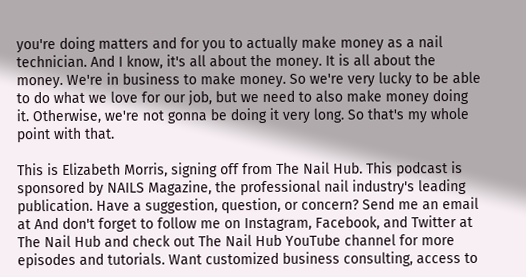you're doing matters and for you to actually make money as a nail technician. And I know, it's all about the money. It is all about the money. We're in business to make money. So we're very lucky to be able to do what we love for our job, but we need to also make money doing it. Otherwise, we're not gonna be doing it very long. So that's my whole point with that.

This is Elizabeth Morris, signing off from The Nail Hub. This podcast is sponsored by NAILS Magazine, the professional nail industry's leading publication. Have a suggestion, question, or concern? Send me an email at And don't forget to follow me on Instagram, Facebook, and Twitter at The Nail Hub and check out The Nail Hub YouTube channel for more episodes and tutorials. Want customized business consulting, access to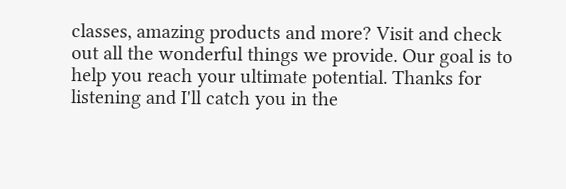classes, amazing products and more? Visit and check out all the wonderful things we provide. Our goal is to help you reach your ultimate potential. Thanks for listening and I'll catch you in the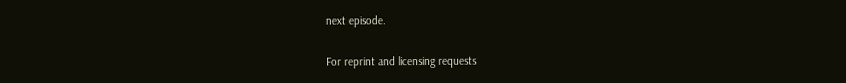next episode.

For reprint and licensing requests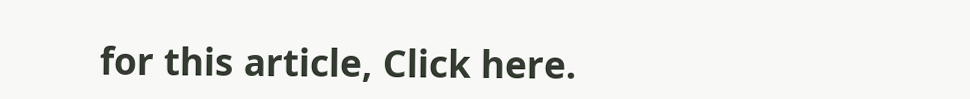for this article, Click here.